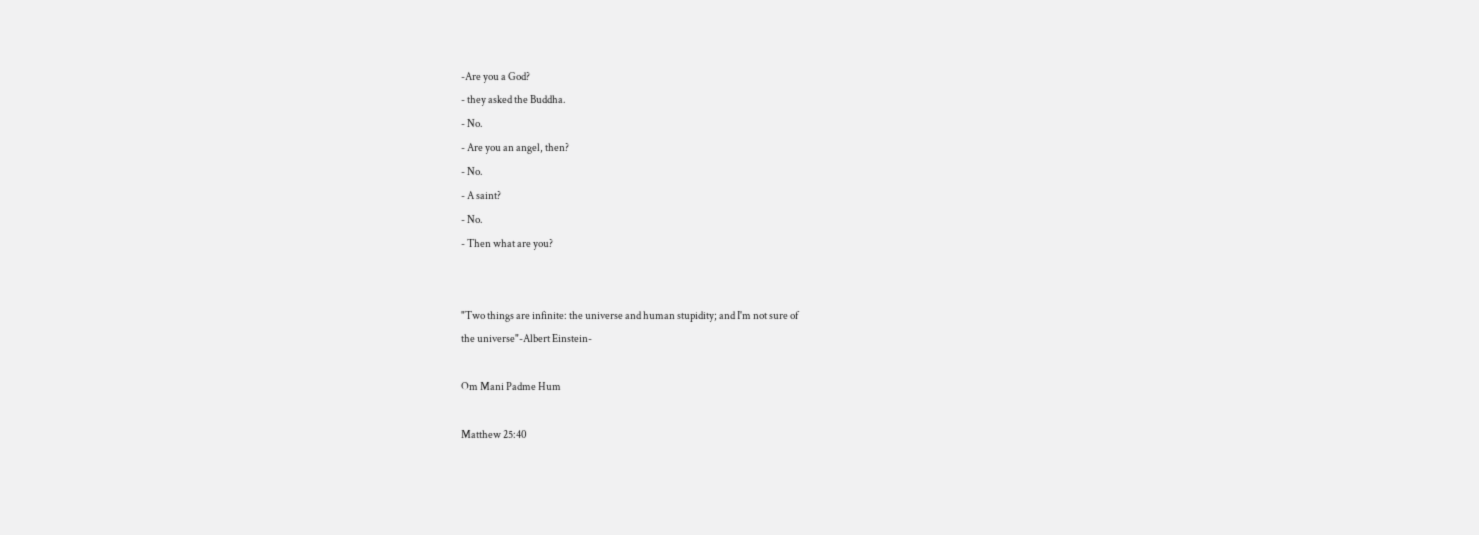-Are you a God?
- they asked the Buddha.
- No.
- Are you an angel, then?
- No.
- A saint?
- No.
- Then what are you?


"Two things are infinite: the universe and human stupidity; and I'm not sure of
the universe"-Albert Einstein-

Om Mani Padme Hum

Matthew 25:40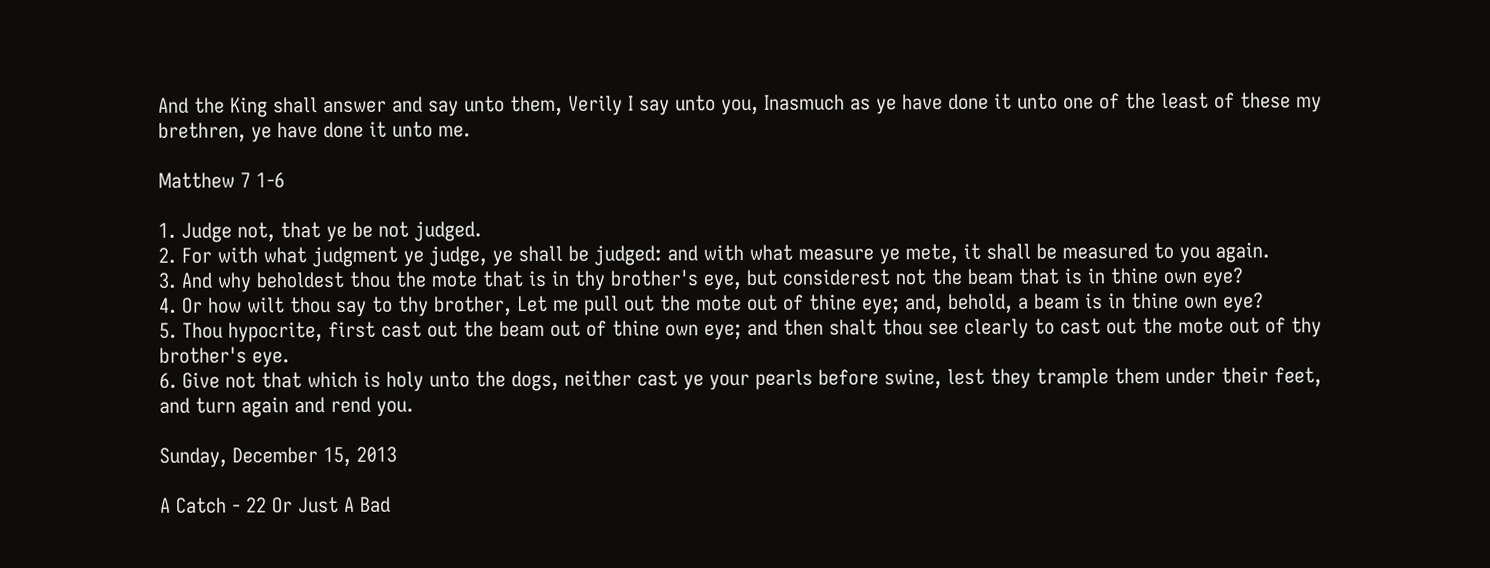And the King shall answer and say unto them, Verily I say unto you, Inasmuch as ye have done it unto one of the least of these my brethren, ye have done it unto me.

Matthew 7 1-6

1. Judge not, that ye be not judged.
2. For with what judgment ye judge, ye shall be judged: and with what measure ye mete, it shall be measured to you again.
3. And why beholdest thou the mote that is in thy brother's eye, but considerest not the beam that is in thine own eye?
4. Or how wilt thou say to thy brother, Let me pull out the mote out of thine eye; and, behold, a beam is in thine own eye?
5. Thou hypocrite, first cast out the beam out of thine own eye; and then shalt thou see clearly to cast out the mote out of thy brother's eye.
6. Give not that which is holy unto the dogs, neither cast ye your pearls before swine, lest they trample them under their feet, and turn again and rend you.

Sunday, December 15, 2013

A Catch - 22 Or Just A Bad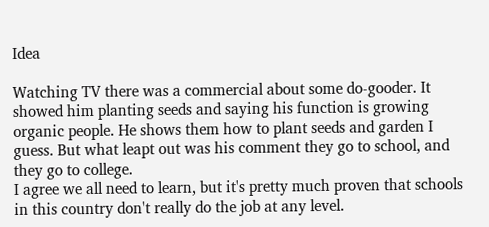Idea

Watching TV there was a commercial about some do-gooder. It showed him planting seeds and saying his function is growing organic people. He shows them how to plant seeds and garden I guess. But what leapt out was his comment they go to school, and they go to college.
I agree we all need to learn, but it's pretty much proven that schools in this country don't really do the job at any level.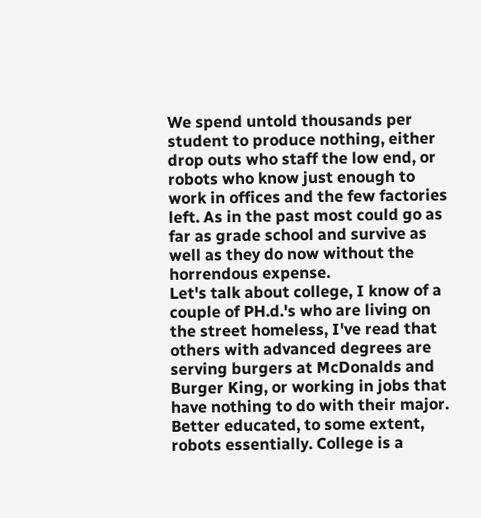We spend untold thousands per student to produce nothing, either drop outs who staff the low end, or robots who know just enough to work in offices and the few factories left. As in the past most could go as far as grade school and survive as well as they do now without the horrendous expense.
Let's talk about college, I know of a couple of PH.d.'s who are living on the street homeless, I've read that others with advanced degrees are serving burgers at McDonalds and Burger King, or working in jobs that have nothing to do with their major. Better educated, to some extent, robots essentially. College is a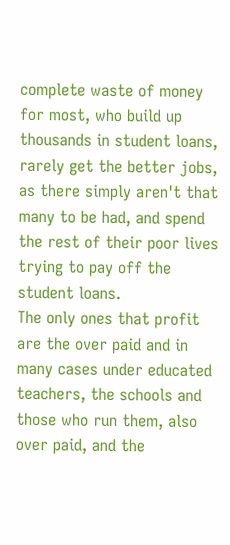complete waste of money for most, who build up thousands in student loans, rarely get the better jobs, as there simply aren't that many to be had, and spend the rest of their poor lives trying to pay off the student loans.
The only ones that profit are the over paid and in many cases under educated teachers, the schools and those who run them, also over paid, and the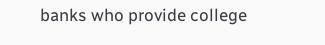banks who provide college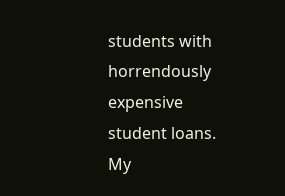students with horrendously expensive student loans.  My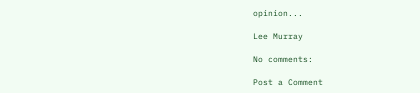opinion...

Lee Murray

No comments:

Post a Comment